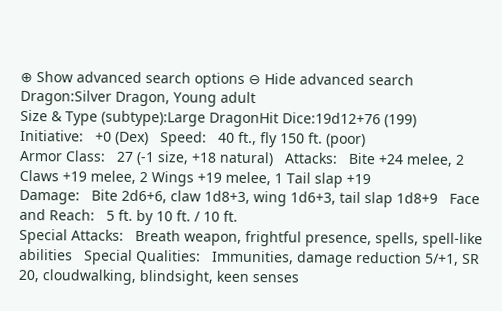⊕ Show advanced search options ⊖ Hide advanced search
Dragon:Silver Dragon, Young adult
Size & Type (subtype):Large DragonHit Dice:19d12+76 (199)
Initiative:   +0 (Dex)   Speed:   40 ft., fly 150 ft. (poor)
Armor Class:   27 (-1 size, +18 natural)   Attacks:   Bite +24 melee, 2 Claws +19 melee, 2 Wings +19 melee, 1 Tail slap +19
Damage:   Bite 2d6+6, claw 1d8+3, wing 1d6+3, tail slap 1d8+9   Face and Reach:   5 ft. by 10 ft. / 10 ft.
Special Attacks:   Breath weapon, frightful presence, spells, spell-like abilities   Special Qualities:   Immunities, damage reduction 5/+1, SR 20, cloudwalking, blindsight, keen senses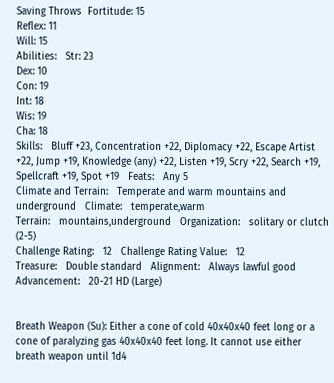Saving Throws  Fortitude: 15
Reflex: 11
Will: 15
Abilities:   Str: 23
Dex: 10
Con: 19
Int: 18
Wis: 19
Cha: 18
Skills:   Bluff +23, Concentration +22, Diplomacy +22, Escape Artist +22, Jump +19, Knowledge (any) +22, Listen +19, Scry +22, Search +19, Spellcraft +19, Spot +19   Feats:   Any 5
Climate and Terrain:   Temperate and warm mountains and underground   Climate:   temperate,warm
Terrain:   mountains,underground   Organization:   solitary or clutch (2-5)
Challenge Rating:   12   Challenge Rating Value:   12
Treasure:   Double standard   Alignment:   Always lawful good
Advancement:   20-21 HD (Large)


Breath Weapon (Su): Either a cone of cold 40x40x40 feet long or a cone of paralyzing gas 40x40x40 feet long. It cannot use either breath weapon until 1d4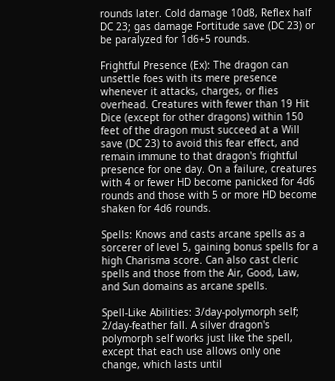rounds later. Cold damage 10d8, Reflex half DC 23; gas damage Fortitude save (DC 23) or be paralyzed for 1d6+5 rounds.

Frightful Presence (Ex): The dragon can unsettle foes with its mere presence whenever it attacks, charges, or flies overhead. Creatures with fewer than 19 Hit Dice (except for other dragons) within 150 feet of the dragon must succeed at a Will save (DC 23) to avoid this fear effect, and remain immune to that dragon's frightful presence for one day. On a failure, creatures with 4 or fewer HD become panicked for 4d6 rounds and those with 5 or more HD become shaken for 4d6 rounds.

Spells: Knows and casts arcane spells as a sorcerer of level 5, gaining bonus spells for a high Charisma score. Can also cast cleric spells and those from the Air, Good, Law, and Sun domains as arcane spells.

Spell-Like Abilities: 3/day-polymorph self; 2/day-feather fall. A silver dragon's polymorph self works just like the spell, except that each use allows only one change, which lasts until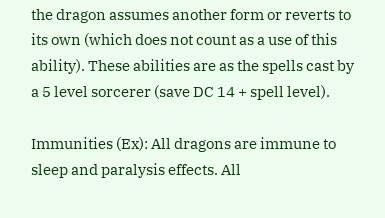the dragon assumes another form or reverts to its own (which does not count as a use of this ability). These abilities are as the spells cast by a 5 level sorcerer (save DC 14 + spell level).

Immunities (Ex): All dragons are immune to sleep and paralysis effects. All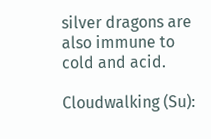silver dragons are also immune to cold and acid.

Cloudwalking (Su):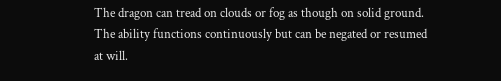The dragon can tread on clouds or fog as though on solid ground. The ability functions continuously but can be negated or resumed at will.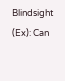Blindsight (Ex): Can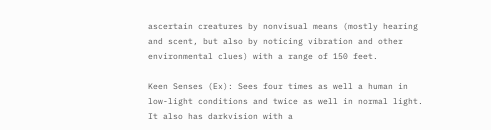ascertain creatures by nonvisual means (mostly hearing and scent, but also by noticing vibration and other environmental clues) with a range of 150 feet.

Keen Senses (Ex): Sees four times as well a human in low-light conditions and twice as well in normal light. It also has darkvision with a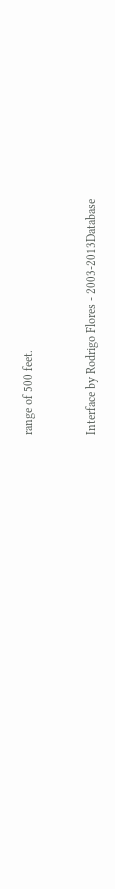range of 500 feet.


Interface by Rodrigo Flores - 2003-2013Database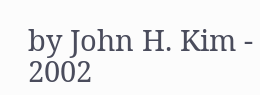by John H. Kim - 2002